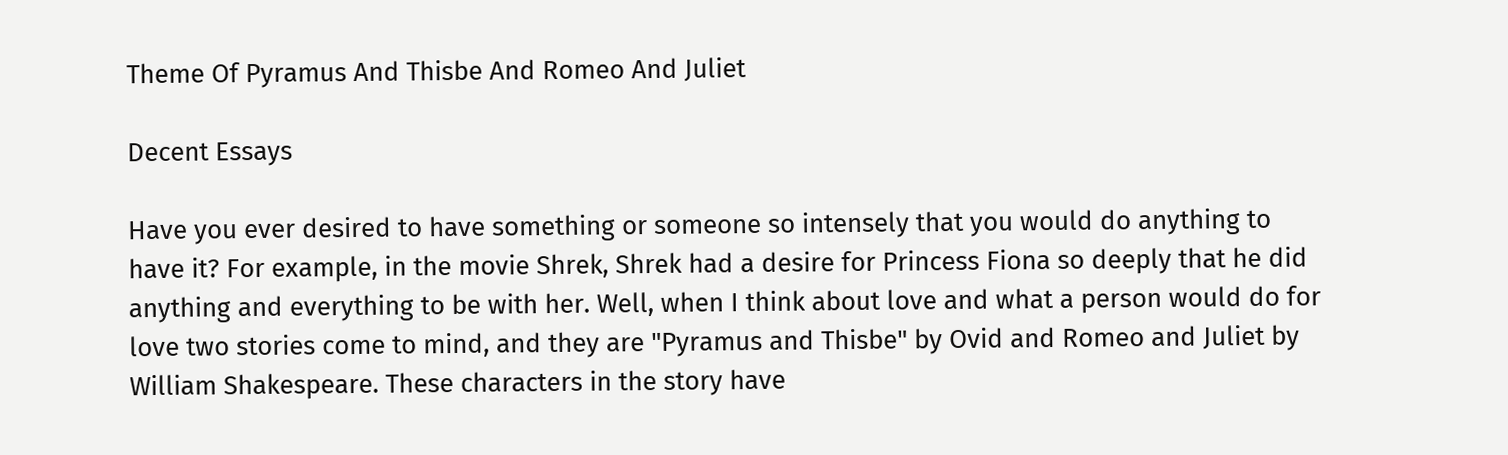Theme Of Pyramus And Thisbe And Romeo And Juliet

Decent Essays

Have you ever desired to have something or someone so intensely that you would do anything to have it? For example, in the movie Shrek, Shrek had a desire for Princess Fiona so deeply that he did anything and everything to be with her. Well, when I think about love and what a person would do for love two stories come to mind, and they are "Pyramus and Thisbe" by Ovid and Romeo and Juliet by William Shakespeare. These characters in the story have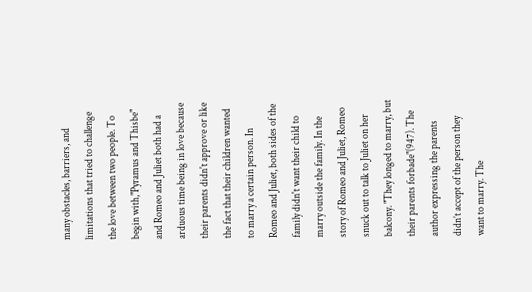many obstacles, barriers, and limitations that tried to challenge the love between two people. To begin with,"Pyramus and Thisbe" and Romeo and Juliet both had a arduous time being in love because their parents didn't approve or like the fact that their children wanted to marry a certain person. In Romeo and Juliet, both sides of the family didn't want their child to marry outside the family. In the story of Romeo and Juliet, Romeo snuck out to talk to Juliet on her balcony. "They longed to marry, but their parents forbade"(947). The author expressing the parents didn’t accept of the person they want to marry. The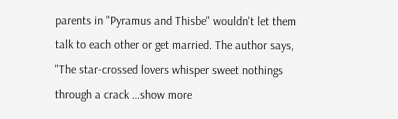parents in "Pyramus and Thisbe" wouldn't let them talk to each other or get married. The author says, "The star-crossed lovers whisper sweet nothings through a crack …show more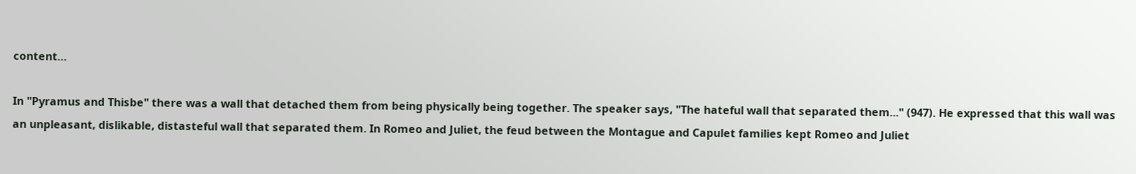content…

In "Pyramus and Thisbe" there was a wall that detached them from being physically being together. The speaker says, "The hateful wall that separated them..." (947). He expressed that this wall was an unpleasant, dislikable, distasteful wall that separated them. In Romeo and Juliet, the feud between the Montague and Capulet families kept Romeo and Juliet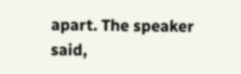apart. The speaker said,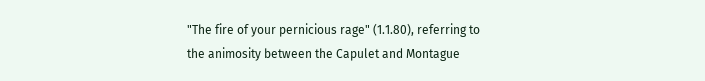"The fire of your pernicious rage" (1.1.80), referring to the animosity between the Capulet and Montague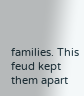families. This feud kept them apart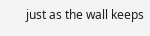just as the wall keeps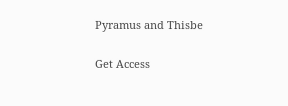Pyramus and Thisbe

Get Access